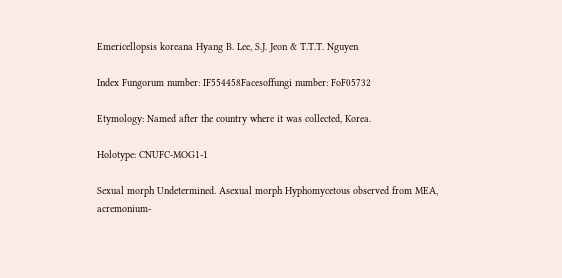Emericellopsis koreana Hyang B. Lee, S.J. Jeon & T.T.T. Nguyen

Index Fungorum number: IF554458Facesoffungi number: FoF05732

Etymology: Named after the country where it was collected, Korea.

Holotype: CNUFC-MOG1-1

Sexual morph Undetermined. Asexual morph Hyphomycetous observed from MEA, acremonium-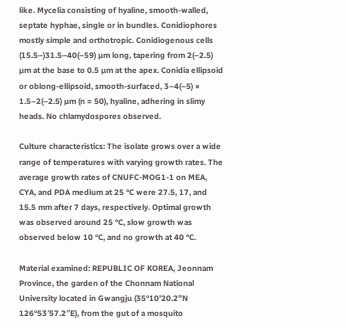like. Mycelia consisting of hyaline, smooth-walled, septate hyphae, single or in bundles. Conidiophores mostly simple and orthotropic. Conidiogenous cells (15.5–)31.5–40(–59) µm long, tapering from 2(–2.5) µm at the base to 0.5 µm at the apex. Conidia ellipsoid or oblong-ellipsoid, smooth-surfaced, 3–4(–5) × 1.5–2(–2.5) µm (n = 50), hyaline, adhering in slimy heads. No chlamydospores observed.

Culture characteristics: The isolate grows over a wide range of temperatures with varying growth rates. The average growth rates of CNUFC-MOG1-1 on MEA, CYA, and PDA medium at 25 °C were 27.5, 17, and 15.5 mm after 7 days, respectively. Optimal growth was observed around 25 °C, slow growth was observed below 10 °C, and no growth at 40 °C.

Material examined: REPUBLIC OF KOREA, Jeonnam Province, the garden of the Chonnam National University located in Gwangju (35°10’20.2”N 126°53′57.2″E), from the gut of a mosquito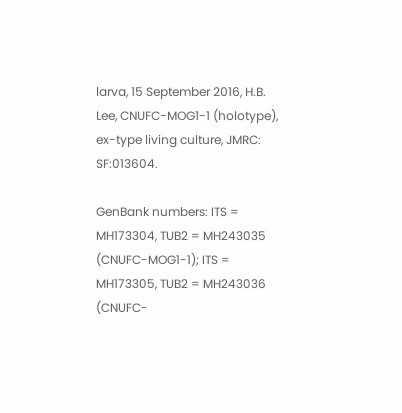larva, 15 September 2016, H.B. Lee, CNUFC-MOG1-1 (holotype), ex-type living culture, JMRC: SF:013604.

GenBank numbers: ITS = MH173304, TUB2 = MH243035 (CNUFC-MOG1-1); ITS = MH173305, TUB2 = MH243036 (CNUFC-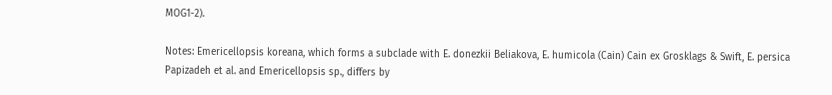MOG1-2).

Notes: Emericellopsis koreana, which forms a subclade with E. donezkii Beliakova, E. humicola (Cain) Cain ex Grosklags & Swift, E. persica Papizadeh et al. and Emericellopsis sp., differs by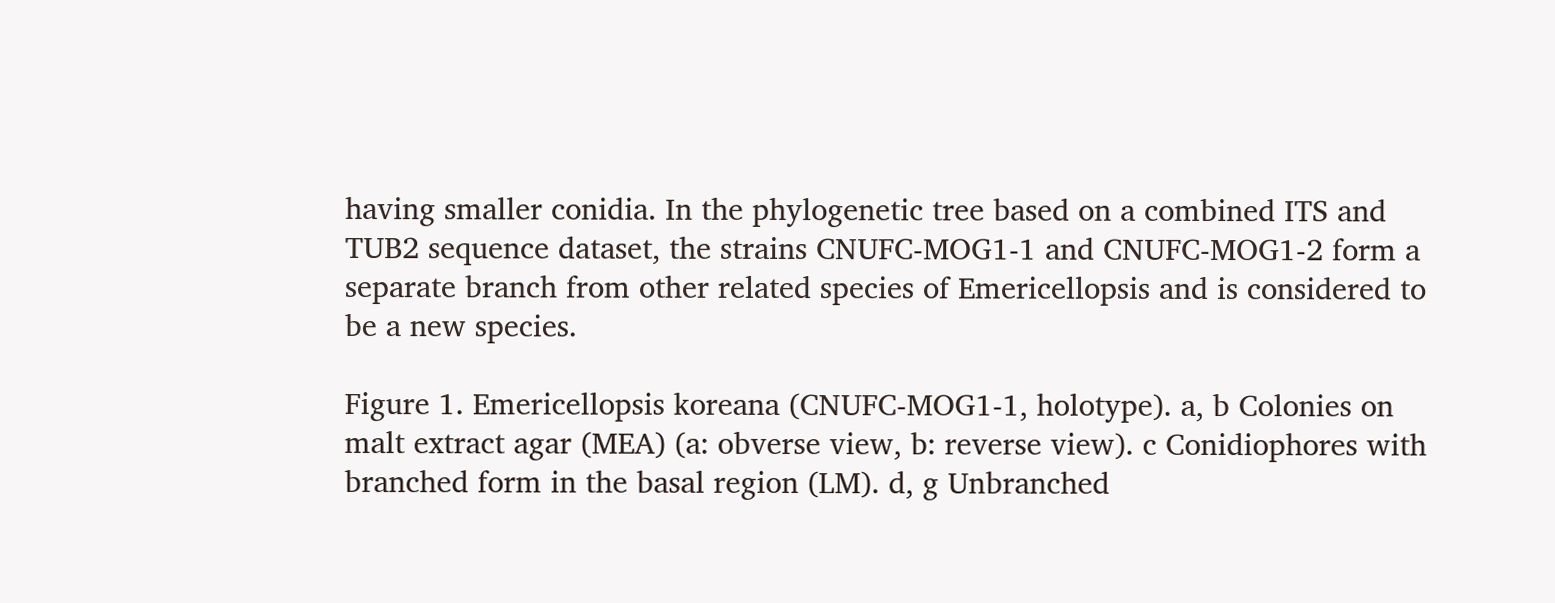having smaller conidia. In the phylogenetic tree based on a combined ITS and TUB2 sequence dataset, the strains CNUFC-MOG1-1 and CNUFC-MOG1-2 form a separate branch from other related species of Emericellopsis and is considered to be a new species.

Figure 1. Emericellopsis koreana (CNUFC-MOG1-1, holotype). a, b Colonies on malt extract agar (MEA) (a: obverse view, b: reverse view). c Conidiophores with branched form in the basal region (LM). d, g Unbranched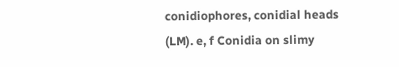conidiophores, conidial heads (LM). e, f Conidia on slimy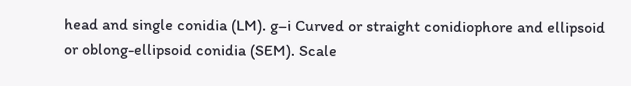head and single conidia (LM). g–i Curved or straight conidiophore and ellipsoid or oblong-ellipsoid conidia (SEM). Scale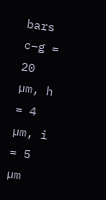bars c–g = 20 µm, h = 4 µm, i = 5 µm